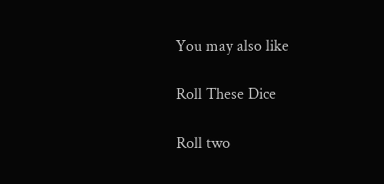You may also like

Roll These Dice

Roll two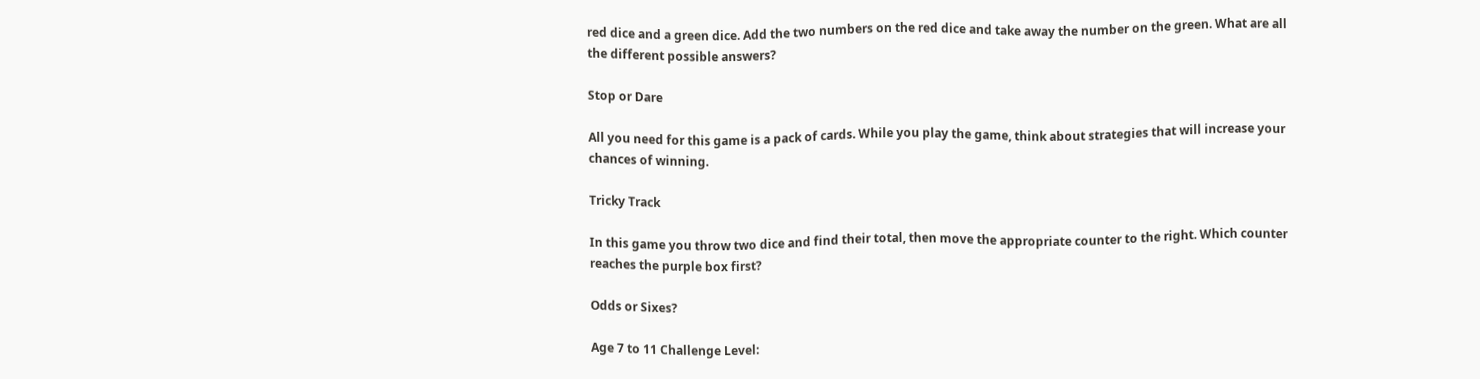red dice and a green dice. Add the two numbers on the red dice and take away the number on the green. What are all the different possible answers?

Stop or Dare

All you need for this game is a pack of cards. While you play the game, think about strategies that will increase your chances of winning.

Tricky Track

In this game you throw two dice and find their total, then move the appropriate counter to the right. Which counter reaches the purple box first?

Odds or Sixes?

Age 7 to 11 Challenge Level: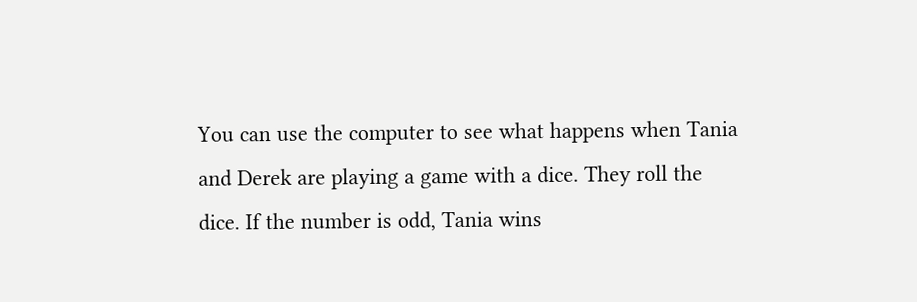You can use the computer to see what happens when Tania and Derek are playing a game with a dice. They roll the dice. If the number is odd, Tania wins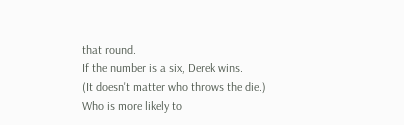that round.
If the number is a six, Derek wins.
(It doesn't matter who throws the die.)
Who is more likely to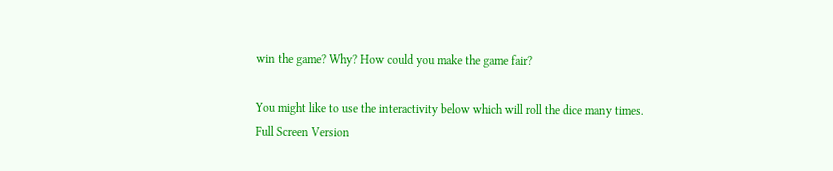win the game? Why? How could you make the game fair?

You might like to use the interactivity below which will roll the dice many times.
Full Screen Version